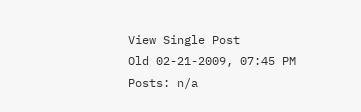View Single Post
Old 02-21-2009, 07:45 PM
Posts: n/a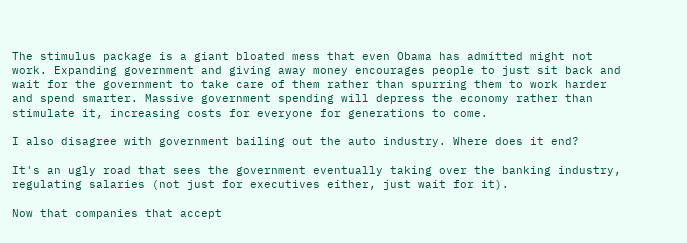The stimulus package is a giant bloated mess that even Obama has admitted might not work. Expanding government and giving away money encourages people to just sit back and wait for the government to take care of them rather than spurring them to work harder and spend smarter. Massive government spending will depress the economy rather than stimulate it, increasing costs for everyone for generations to come.

I also disagree with government bailing out the auto industry. Where does it end?

It's an ugly road that sees the government eventually taking over the banking industry, regulating salaries (not just for executives either, just wait for it).

Now that companies that accept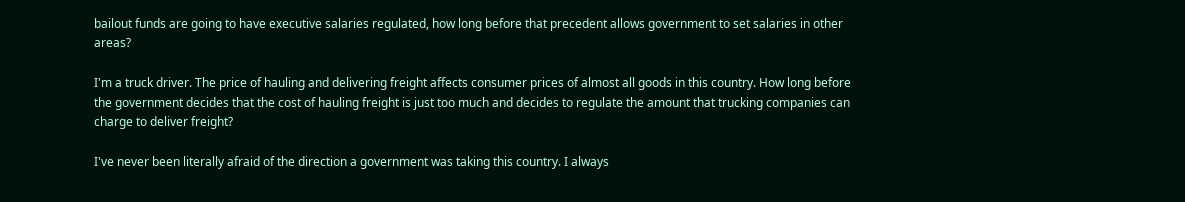bailout funds are going to have executive salaries regulated, how long before that precedent allows government to set salaries in other areas?

I'm a truck driver. The price of hauling and delivering freight affects consumer prices of almost all goods in this country. How long before the government decides that the cost of hauling freight is just too much and decides to regulate the amount that trucking companies can charge to deliver freight?

I've never been literally afraid of the direction a government was taking this country. I always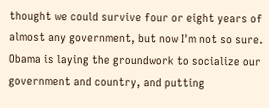thought we could survive four or eight years of almost any government, but now I'm not so sure. Obama is laying the groundwork to socialize our government and country, and putting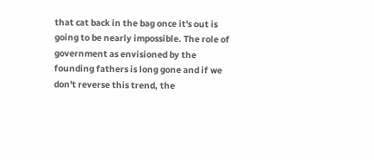that cat back in the bag once it's out is going to be nearly impossible. The role of government as envisioned by the founding fathers is long gone and if we don't reverse this trend, the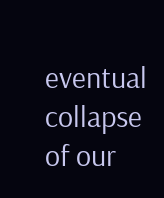eventual collapse of our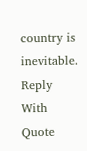country is inevitable.
Reply With Quote